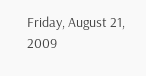Friday, August 21, 2009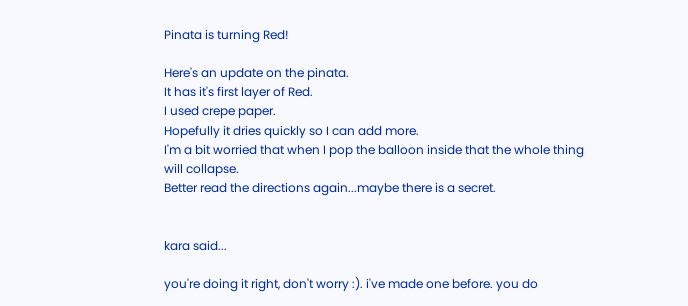Pinata is turning Red!

Here's an update on the pinata.
It has it's first layer of Red.
I used crepe paper.
Hopefully it dries quickly so I can add more.
I'm a bit worried that when I pop the balloon inside that the whole thing will collapse.
Better read the directions again...maybe there is a secret.


kara said...

you're doing it right, don't worry :). i've made one before. you do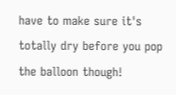have to make sure it's totally dry before you pop the balloon though!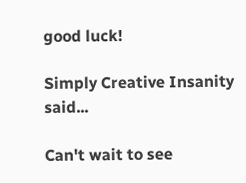good luck!

Simply Creative Insanity said...

Can't wait to see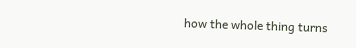how the whole thing turns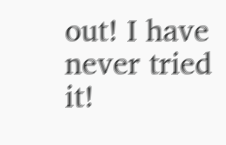out! I have never tried it!